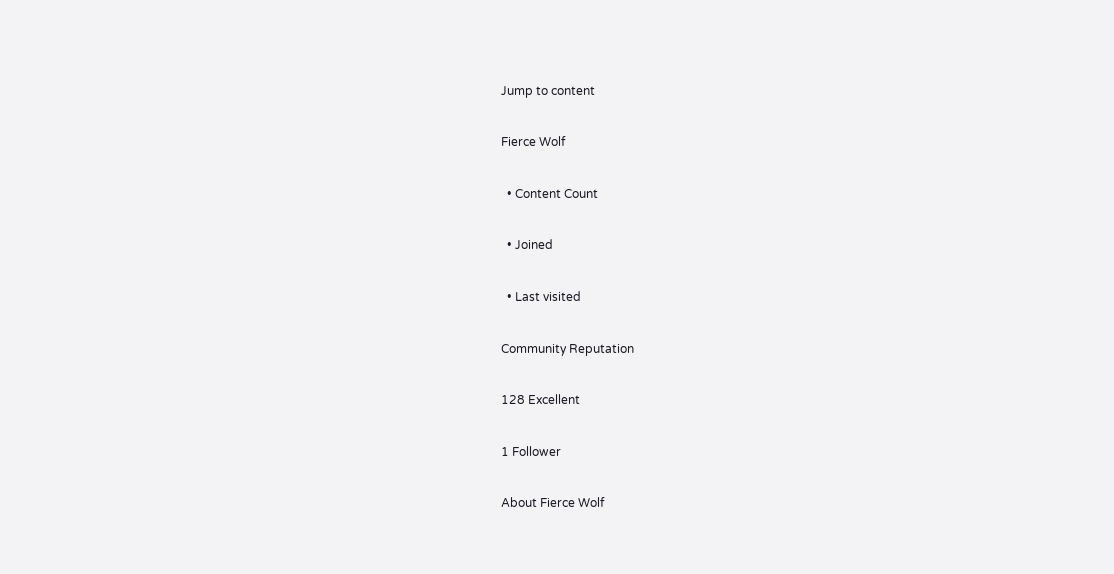Jump to content

Fierce Wolf

  • Content Count

  • Joined

  • Last visited

Community Reputation

128 Excellent

1 Follower

About Fierce Wolf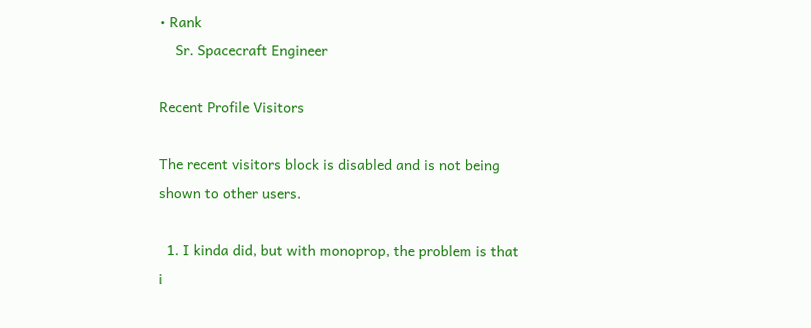• Rank
    Sr. Spacecraft Engineer

Recent Profile Visitors

The recent visitors block is disabled and is not being shown to other users.

  1. I kinda did, but with monoprop, the problem is that i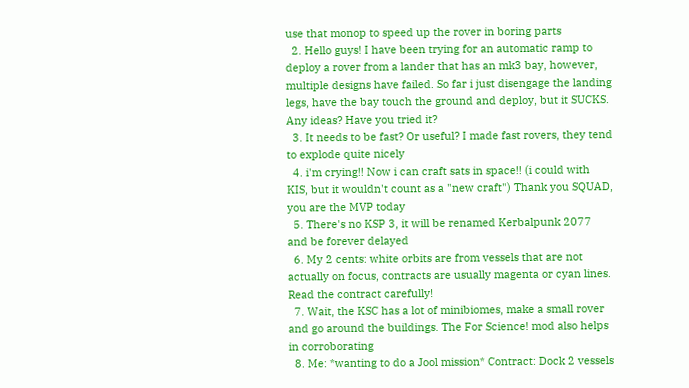use that monop to speed up the rover in boring parts
  2. Hello guys! I have been trying for an automatic ramp to deploy a rover from a lander that has an mk3 bay, however, multiple designs have failed. So far i just disengage the landing legs, have the bay touch the ground and deploy, but it SUCKS. Any ideas? Have you tried it?
  3. It needs to be fast? Or useful? I made fast rovers, they tend to explode quite nicely
  4. i'm crying!! Now i can craft sats in space!! (i could with KIS, but it wouldn't count as a "new craft") Thank you SQUAD, you are the MVP today
  5. There's no KSP 3, it will be renamed Kerbalpunk 2077 and be forever delayed
  6. My 2 cents: white orbits are from vessels that are not actually on focus, contracts are usually magenta or cyan lines. Read the contract carefully!
  7. Wait, the KSC has a lot of minibiomes, make a small rover and go around the buildings. The For Science! mod also helps in corroborating
  8. Me: *wanting to do a Jool mission* Contract: Dock 2 vessels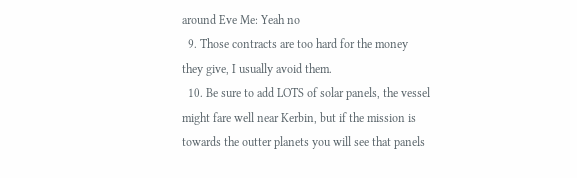around Eve Me: Yeah no
  9. Those contracts are too hard for the money they give, I usually avoid them.
  10. Be sure to add LOTS of solar panels, the vessel might fare well near Kerbin, but if the mission is towards the outter planets you will see that panels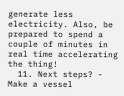generate less electricity. Also, be prepared to spend a couple of minutes in real time accelerating the thing!
  11. Next steps? - Make a vessel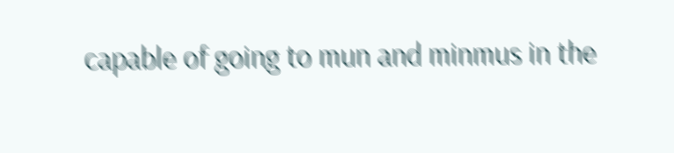capable of going to mun and minmus in the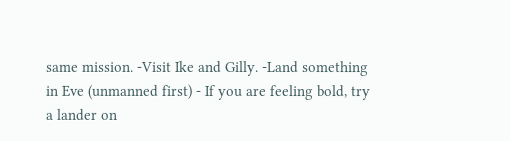same mission. -Visit Ike and Gilly. -Land something in Eve (unmanned first) - If you are feeling bold, try a lander on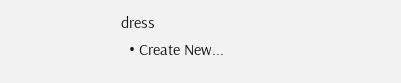dress
  • Create New...